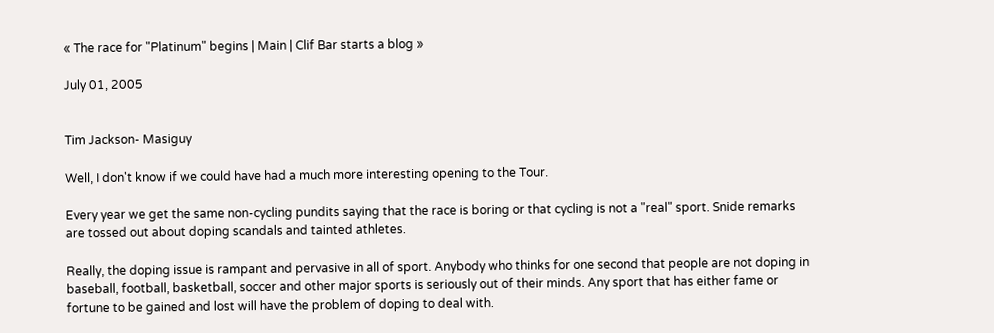« The race for "Platinum" begins | Main | Clif Bar starts a blog »

July 01, 2005


Tim Jackson- Masiguy

Well, I don't know if we could have had a much more interesting opening to the Tour.

Every year we get the same non-cycling pundits saying that the race is boring or that cycling is not a "real" sport. Snide remarks are tossed out about doping scandals and tainted athletes.

Really, the doping issue is rampant and pervasive in all of sport. Anybody who thinks for one second that people are not doping in baseball, football, basketball, soccer and other major sports is seriously out of their minds. Any sport that has either fame or fortune to be gained and lost will have the problem of doping to deal with.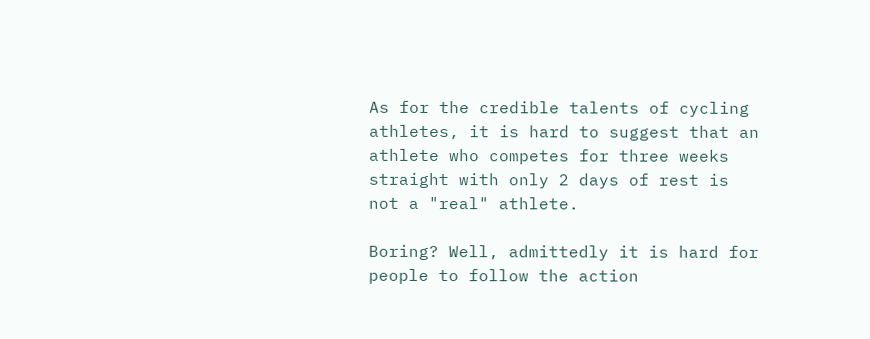As for the credible talents of cycling athletes, it is hard to suggest that an athlete who competes for three weeks straight with only 2 days of rest is not a "real" athlete.

Boring? Well, admittedly it is hard for people to follow the action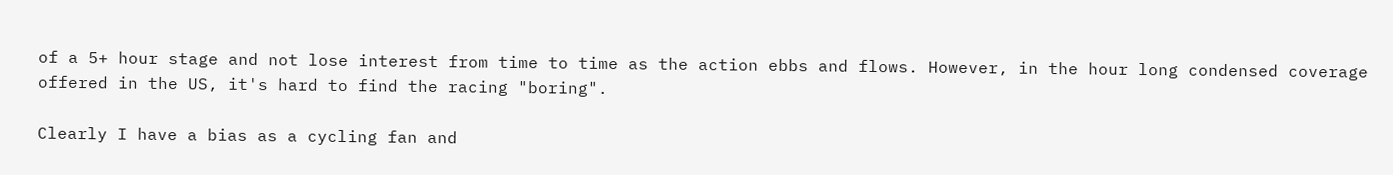of a 5+ hour stage and not lose interest from time to time as the action ebbs and flows. However, in the hour long condensed coverage offered in the US, it's hard to find the racing "boring".

Clearly I have a bias as a cycling fan and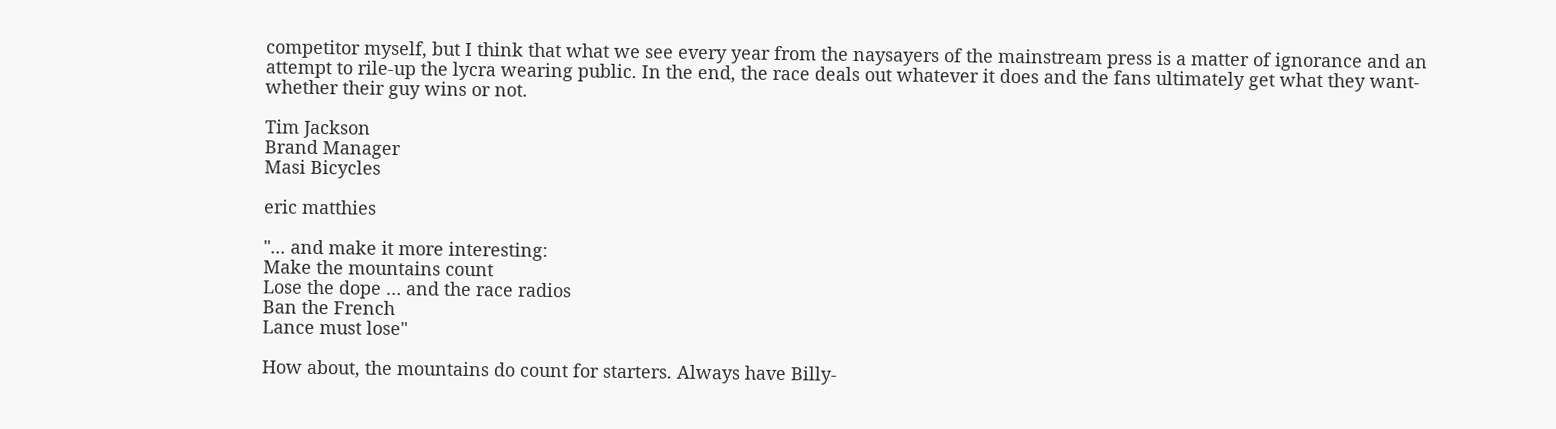competitor myself, but I think that what we see every year from the naysayers of the mainstream press is a matter of ignorance and an attempt to rile-up the lycra wearing public. In the end, the race deals out whatever it does and the fans ultimately get what they want- whether their guy wins or not.

Tim Jackson
Brand Manager
Masi Bicycles

eric matthies

"... and make it more interesting:
Make the mountains count
Lose the dope … and the race radios
Ban the French
Lance must lose"

How about, the mountains do count for starters. Always have Billy-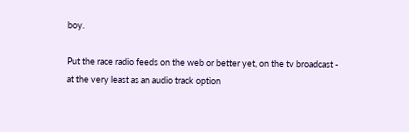boy.

Put the race radio feeds on the web or better yet, on the tv broadcast - at the very least as an audio track option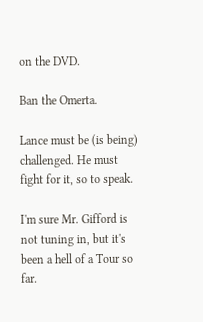on the DVD.

Ban the Omerta.

Lance must be (is being) challenged. He must fight for it, so to speak.

I'm sure Mr. Gifford is not tuning in, but it's been a hell of a Tour so far.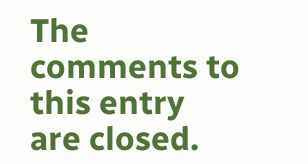The comments to this entry are closed.